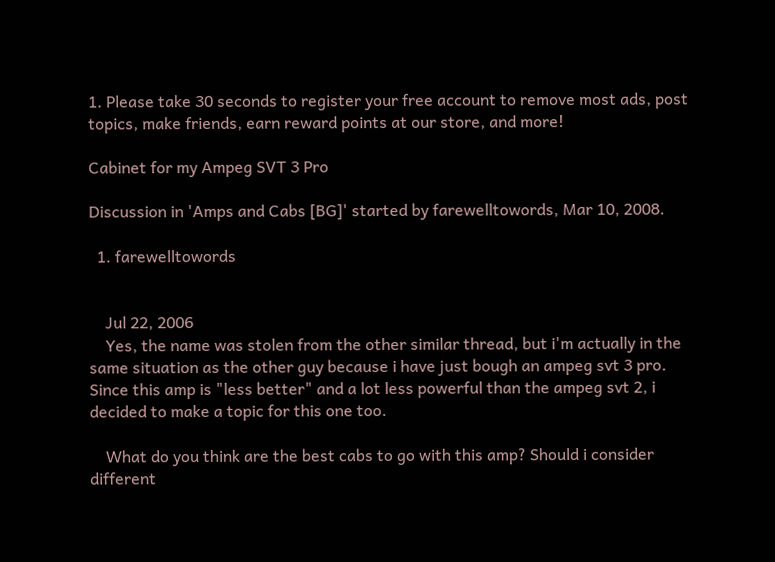1. Please take 30 seconds to register your free account to remove most ads, post topics, make friends, earn reward points at our store, and more!

Cabinet for my Ampeg SVT 3 Pro

Discussion in 'Amps and Cabs [BG]' started by farewelltowords, Mar 10, 2008.

  1. farewelltowords


    Jul 22, 2006
    Yes, the name was stolen from the other similar thread, but i'm actually in the same situation as the other guy because i have just bough an ampeg svt 3 pro. Since this amp is "less better" and a lot less powerful than the ampeg svt 2, i decided to make a topic for this one too.

    What do you think are the best cabs to go with this amp? Should i consider different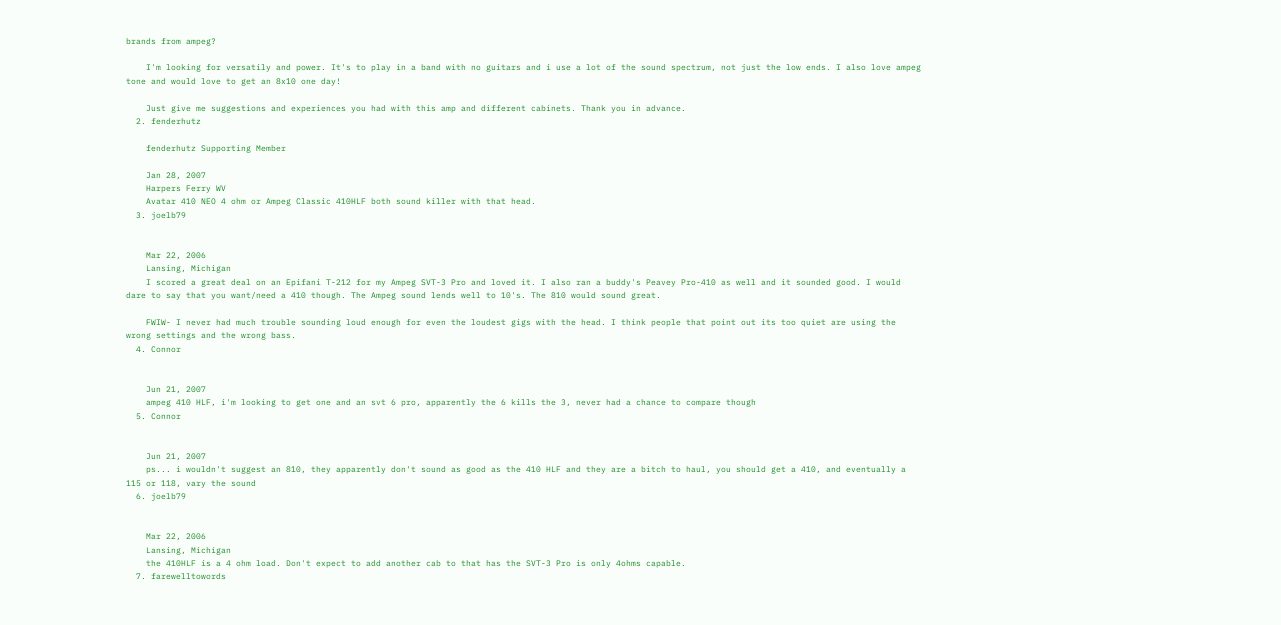brands from ampeg?

    I'm looking for versatily and power. It's to play in a band with no guitars and i use a lot of the sound spectrum, not just the low ends. I also love ampeg tone and would love to get an 8x10 one day!

    Just give me suggestions and experiences you had with this amp and different cabinets. Thank you in advance.
  2. fenderhutz

    fenderhutz Supporting Member

    Jan 28, 2007
    Harpers Ferry WV
    Avatar 410 NEO 4 ohm or Ampeg Classic 410HLF both sound killer with that head.
  3. joelb79


    Mar 22, 2006
    Lansing, Michigan
    I scored a great deal on an Epifani T-212 for my Ampeg SVT-3 Pro and loved it. I also ran a buddy's Peavey Pro-410 as well and it sounded good. I would dare to say that you want/need a 410 though. The Ampeg sound lends well to 10's. The 810 would sound great.

    FWIW- I never had much trouble sounding loud enough for even the loudest gigs with the head. I think people that point out its too quiet are using the wrong settings and the wrong bass.
  4. Connor


    Jun 21, 2007
    ampeg 410 HLF, i'm looking to get one and an svt 6 pro, apparently the 6 kills the 3, never had a chance to compare though
  5. Connor


    Jun 21, 2007
    ps... i wouldn't suggest an 810, they apparently don't sound as good as the 410 HLF and they are a bitch to haul, you should get a 410, and eventually a 115 or 118, vary the sound
  6. joelb79


    Mar 22, 2006
    Lansing, Michigan
    the 410HLF is a 4 ohm load. Don't expect to add another cab to that has the SVT-3 Pro is only 4ohms capable.
  7. farewelltowords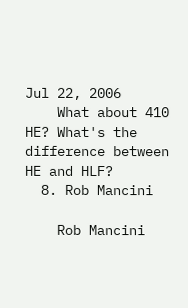Jul 22, 2006
    What about 410 HE? What's the difference between HE and HLF?
  8. Rob Mancini

    Rob Mancini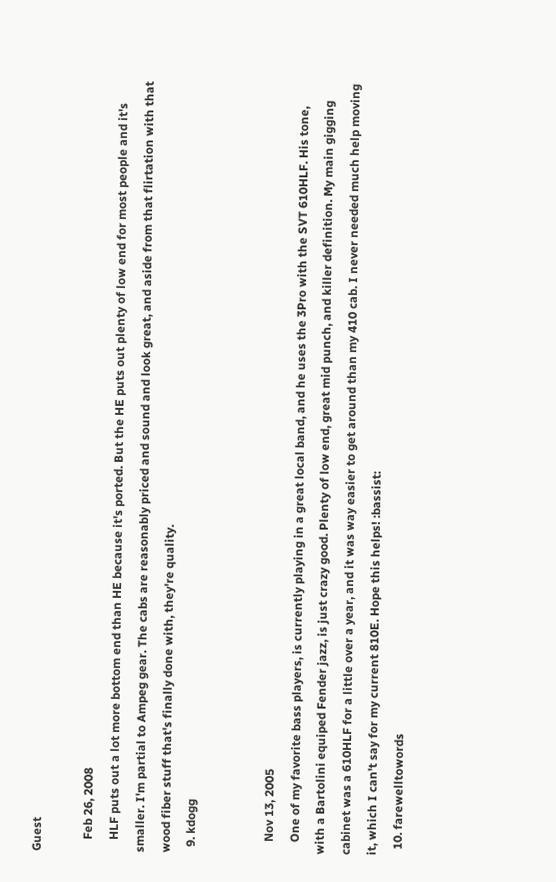Guest

    Feb 26, 2008
    HLF puts out a lot more bottom end than HE because it's ported. But the HE puts out plenty of low end for most people and it's smaller. I'm partial to Ampeg gear. The cabs are reasonably priced and sound and look great, and aside from that flirtation with that wood fiber stuff that's finally done with, they're quality.
  9. kdogg


    Nov 13, 2005
    One of my favorite bass players, is currently playing in a great local band, and he uses the 3Pro with the SVT 610HLF. His tone, with a Bartolini equiped Fender jazz, is just crazy good. Plenty of low end, great mid punch, and killer definition. My main gigging cabinet was a 610HLF for a little over a year, and it was way easier to get around than my 410 cab. I never needed much help moving it, which I can't say for my current 810E. Hope this helps! :bassist:
  10. farewelltowords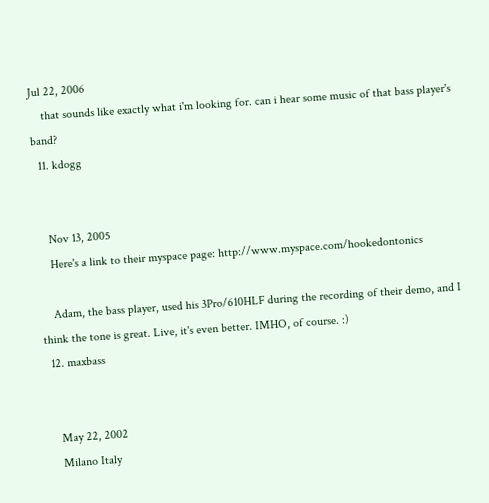Jul 22, 2006
    that sounds like exactly what i'm looking for. can i hear some music of that bass player's band?
  11. kdogg


    Nov 13, 2005
    Here's a link to their myspace page: http://www.myspace.com/hookedontonics

    Adam, the bass player, used his 3Pro/610HLF during the recording of their demo, and I think the tone is great. Live, it's even better. IMHO, of course. :)
  12. maxbass


    May 22, 2002
    Milano Italy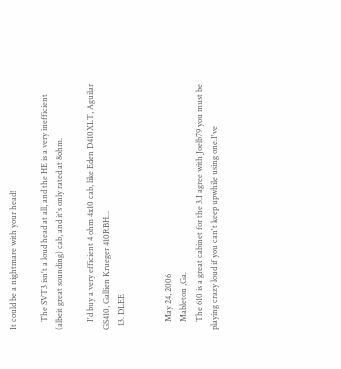It could be a nightmare with your head!

    The SVT3 isn't a loud head at all, and the HE is a very inefficient (albeit great sounding) cab, and it's only rated at 8ohm.

    I'd buy a very efficient 4 ohm 4x10 cab, like Eden D410XLT, Aguilar GS410, Gallien Krueger 410RBH...
  13. DLEE


    May 24, 2006
    Mableton ,Ga.
    The 610 is a great cabinet for the 3.I agree with Joelb79 you must be playing crazy loud if you can't keep upwhile using one.I've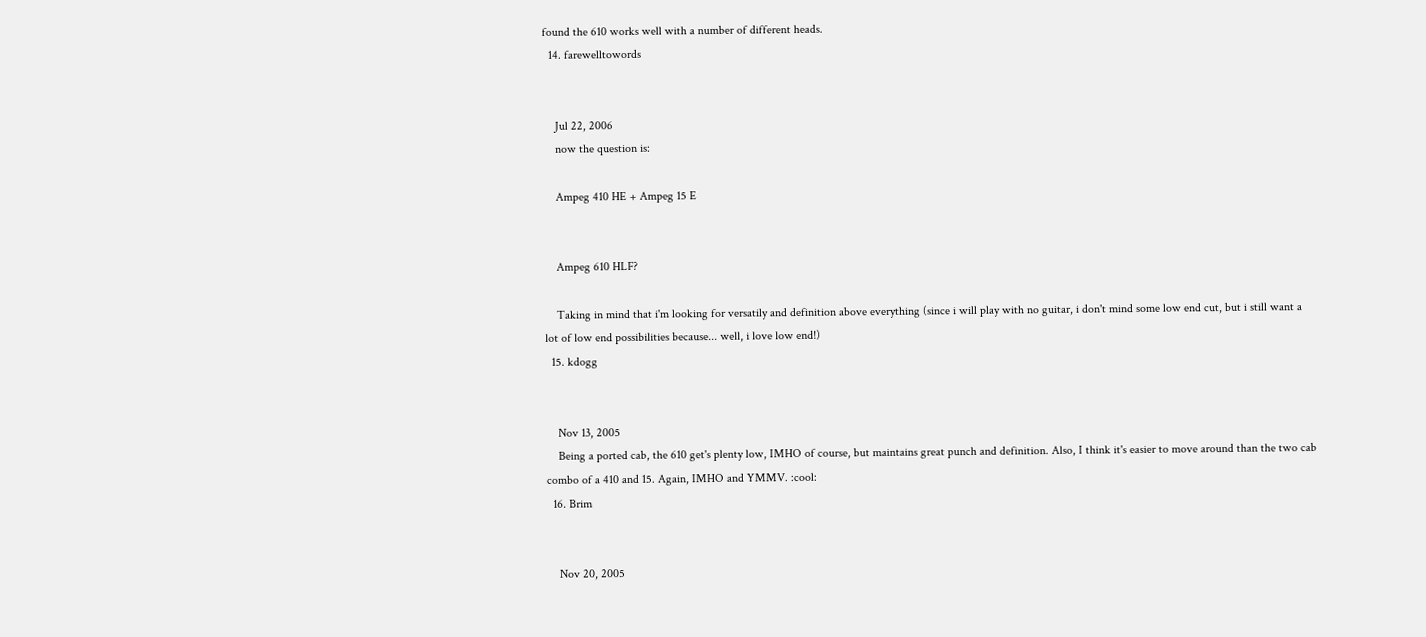found the 610 works well with a number of different heads.
  14. farewelltowords


    Jul 22, 2006
    now the question is:

    Ampeg 410 HE + Ampeg 15 E


    Ampeg 610 HLF?

    Taking in mind that i'm looking for versatily and definition above everything (since i will play with no guitar, i don't mind some low end cut, but i still want a lot of low end possibilities because... well, i love low end!)
  15. kdogg


    Nov 13, 2005
    Being a ported cab, the 610 get's plenty low, IMHO of course, but maintains great punch and definition. Also, I think it's easier to move around than the two cab combo of a 410 and 15. Again, IMHO and YMMV. :cool:
  16. Brim


    Nov 20, 2005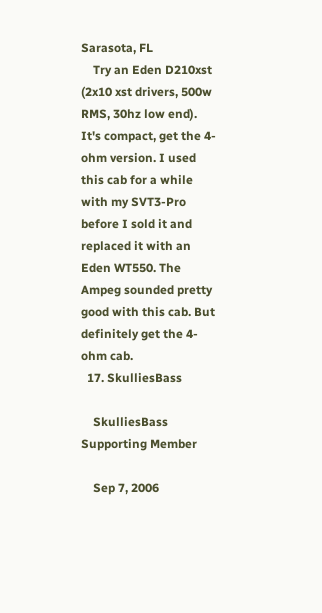Sarasota, FL
    Try an Eden D210xst (2x10 xst drivers, 500w RMS, 30hz low end). It's compact, get the 4-ohm version. I used this cab for a while with my SVT3-Pro before I sold it and replaced it with an Eden WT550. The Ampeg sounded pretty good with this cab. But definitely get the 4-ohm cab.
  17. SkulliesBass

    SkulliesBass Supporting Member

    Sep 7, 2006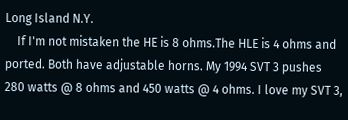Long Island N.Y.
    If I'm not mistaken the HE is 8 ohms.The HLE is 4 ohms and ported. Both have adjustable horns. My 1994 SVT 3 pushes 280 watts @ 8 ohms and 450 watts @ 4 ohms. I love my SVT 3,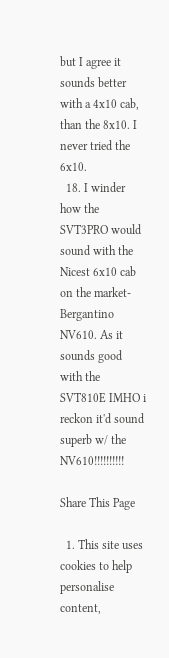but I agree it sounds better with a 4x10 cab, than the 8x10. I never tried the 6x10.
  18. I winder how the SVT3PRO would sound with the Nicest 6x10 cab on the market- Bergantino NV610. As it sounds good with the SVT810E IMHO i reckon it'd sound superb w/ the NV610!!!!!!!!!!

Share This Page

  1. This site uses cookies to help personalise content,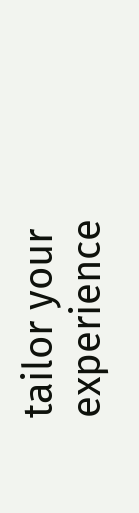tailor your experience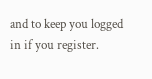and to keep you logged in if you register.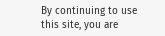By continuing to use this site, you are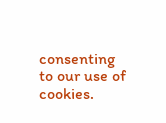consenting to our use of cookies.